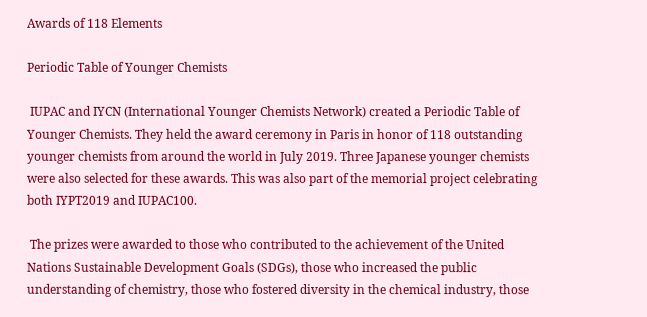Awards of 118 Elements

Periodic Table of Younger Chemists

 IUPAC and IYCN (International Younger Chemists Network) created a Periodic Table of Younger Chemists. They held the award ceremony in Paris in honor of 118 outstanding younger chemists from around the world in July 2019. Three Japanese younger chemists were also selected for these awards. This was also part of the memorial project celebrating both IYPT2019 and IUPAC100.

 The prizes were awarded to those who contributed to the achievement of the United Nations Sustainable Development Goals (SDGs), those who increased the public understanding of chemistry, those who fostered diversity in the chemical industry, those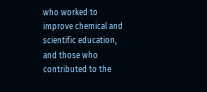who worked to improve chemical and scientific education, and those who contributed to the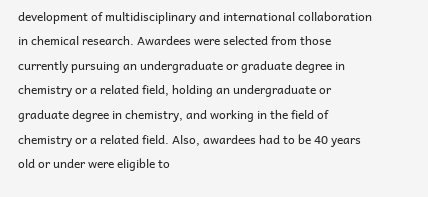development of multidisciplinary and international collaboration in chemical research. Awardees were selected from those currently pursuing an undergraduate or graduate degree in chemistry or a related field, holding an undergraduate or graduate degree in chemistry, and working in the field of chemistry or a related field. Also, awardees had to be 40 years old or under were eligible to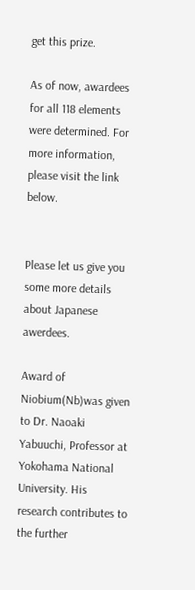get this prize.

As of now, awardees for all 118 elements were determined. For more information, please visit the link below.


Please let us give you some more details about Japanese awerdees.

Award of Niobium(Nb)was given to Dr. Naoaki Yabuuchi, Professor at Yokohama National University. His research contributes to the further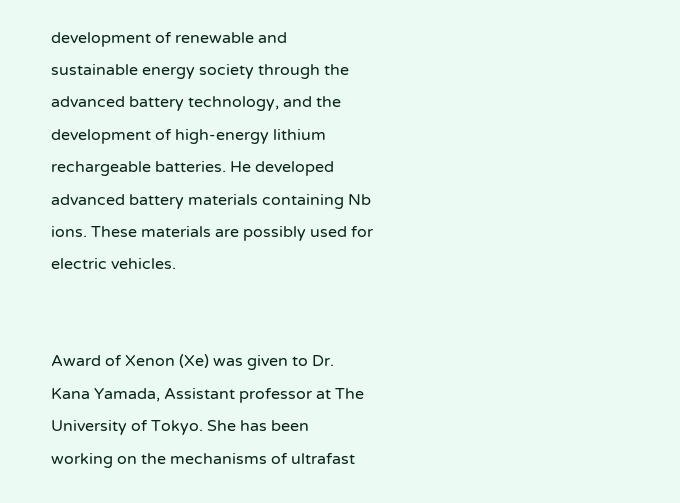development of renewable and sustainable energy society through the advanced battery technology, and the development of high-energy lithium rechargeable batteries. He developed advanced battery materials containing Nb ions. These materials are possibly used for electric vehicles.


Award of Xenon (Xe) was given to Dr. Kana Yamada, Assistant professor at The University of Tokyo. She has been working on the mechanisms of ultrafast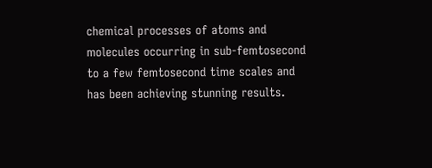chemical processes of atoms and molecules occurring in sub-femtosecond to a few femtosecond time scales and has been achieving stunning results.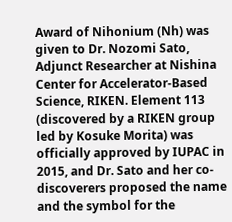Award of Nihonium (Nh) was given to Dr. Nozomi Sato, Adjunct Researcher at Nishina Center for Accelerator-Based Science, RIKEN. Element 113 (discovered by a RIKEN group led by Kosuke Morita) was officially approved by IUPAC in 2015, and Dr. Sato and her co-discoverers proposed the name and the symbol for the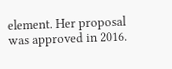element. Her proposal was approved in 2016.